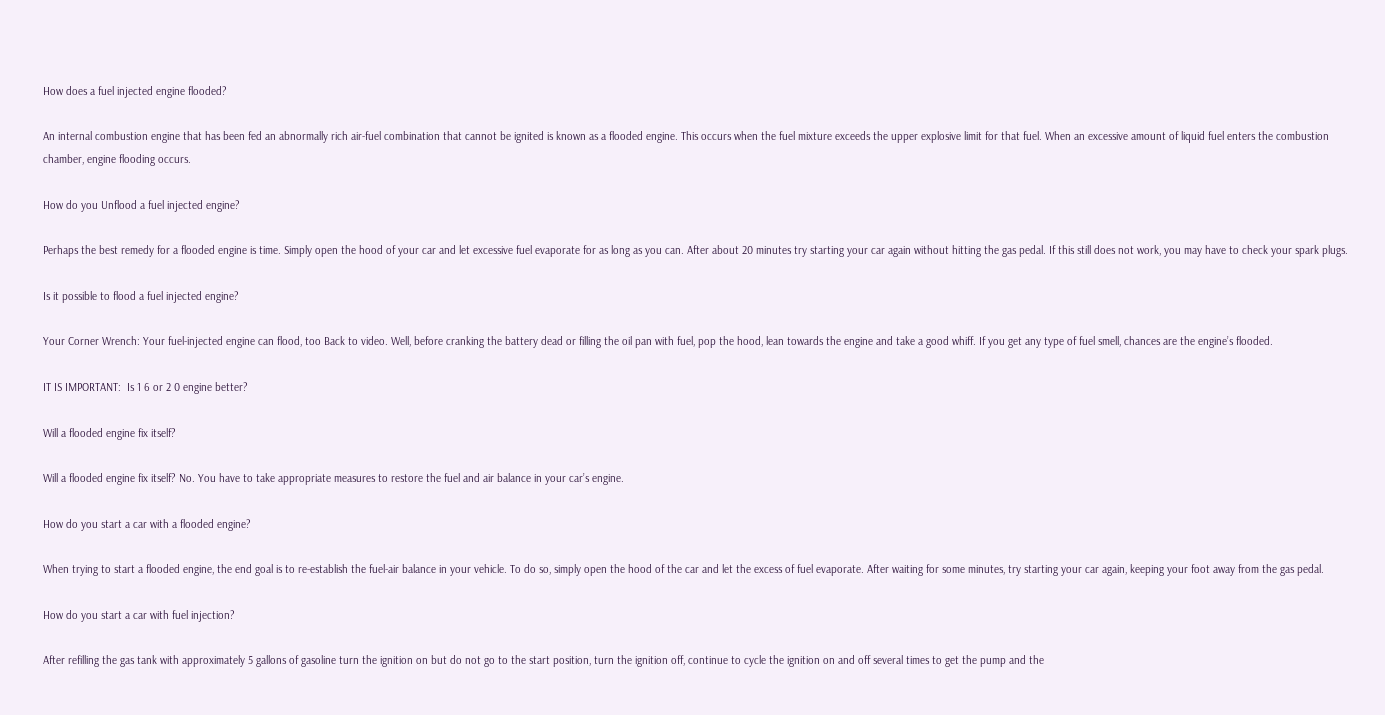How does a fuel injected engine flooded?

An internal combustion engine that has been fed an abnormally rich air-fuel combination that cannot be ignited is known as a flooded engine. This occurs when the fuel mixture exceeds the upper explosive limit for that fuel. When an excessive amount of liquid fuel enters the combustion chamber, engine flooding occurs.

How do you Unflood a fuel injected engine?

Perhaps the best remedy for a flooded engine is time. Simply open the hood of your car and let excessive fuel evaporate for as long as you can. After about 20 minutes try starting your car again without hitting the gas pedal. If this still does not work, you may have to check your spark plugs.

Is it possible to flood a fuel injected engine?

Your Corner Wrench: Your fuel-injected engine can flood, too Back to video. Well, before cranking the battery dead or filling the oil pan with fuel, pop the hood, lean towards the engine and take a good whiff. If you get any type of fuel smell, chances are the engine’s flooded.

IT IS IMPORTANT:  Is 1 6 or 2 0 engine better?

Will a flooded engine fix itself?

Will a flooded engine fix itself? No. You have to take appropriate measures to restore the fuel and air balance in your car’s engine.

How do you start a car with a flooded engine?

When trying to start a flooded engine, the end goal is to re-establish the fuel-air balance in your vehicle. To do so, simply open the hood of the car and let the excess of fuel evaporate. After waiting for some minutes, try starting your car again, keeping your foot away from the gas pedal.

How do you start a car with fuel injection?

After refilling the gas tank with approximately 5 gallons of gasoline turn the ignition on but do not go to the start position, turn the ignition off, continue to cycle the ignition on and off several times to get the pump and the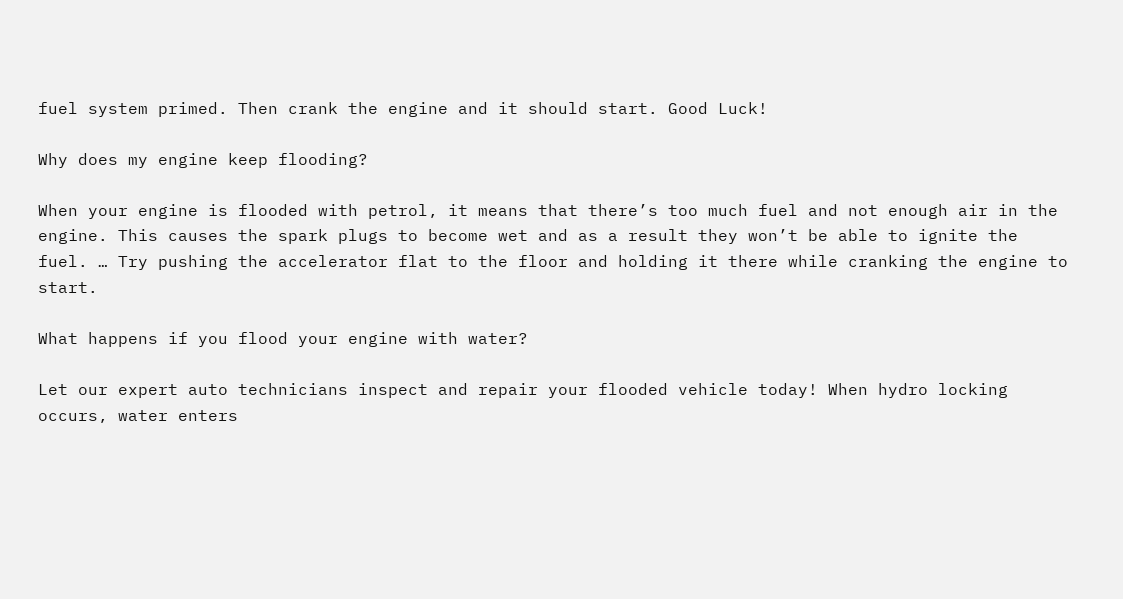fuel system primed. Then crank the engine and it should start. Good Luck!

Why does my engine keep flooding?

When your engine is flooded with petrol, it means that there’s too much fuel and not enough air in the engine. This causes the spark plugs to become wet and as a result they won’t be able to ignite the fuel. … Try pushing the accelerator flat to the floor and holding it there while cranking the engine to start.

What happens if you flood your engine with water?

Let our expert auto technicians inspect and repair your flooded vehicle today! When hydro locking occurs, water enters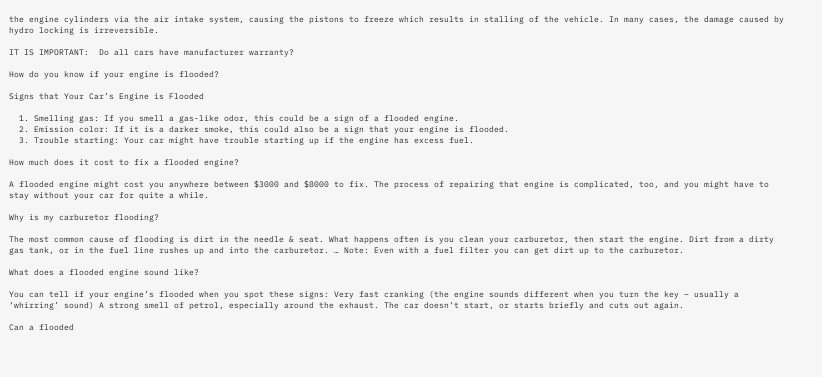the engine cylinders via the air intake system, causing the pistons to freeze which results in stalling of the vehicle. In many cases, the damage caused by hydro locking is irreversible.

IT IS IMPORTANT:  Do all cars have manufacturer warranty?

How do you know if your engine is flooded?

Signs that Your Car’s Engine is Flooded

  1. Smelling gas: If you smell a gas-like odor, this could be a sign of a flooded engine.
  2. Emission color: If it is a darker smoke, this could also be a sign that your engine is flooded.
  3. Trouble starting: Your car might have trouble starting up if the engine has excess fuel.

How much does it cost to fix a flooded engine?

A flooded engine might cost you anywhere between $3000 and $8000 to fix. The process of repairing that engine is complicated, too, and you might have to stay without your car for quite a while.

Why is my carburetor flooding?

The most common cause of flooding is dirt in the needle & seat. What happens often is you clean your carburetor, then start the engine. Dirt from a dirty gas tank, or in the fuel line rushes up and into the carburetor. … Note: Even with a fuel filter you can get dirt up to the carburetor.

What does a flooded engine sound like?

You can tell if your engine’s flooded when you spot these signs: Very fast cranking (the engine sounds different when you turn the key – usually a ‘whirring’ sound) A strong smell of petrol, especially around the exhaust. The car doesn’t start, or starts briefly and cuts out again.

Can a flooded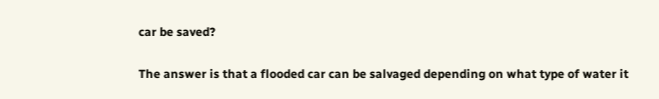car be saved?

The answer is that a flooded car can be salvaged depending on what type of water it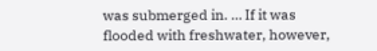was submerged in. … If it was flooded with freshwater, however,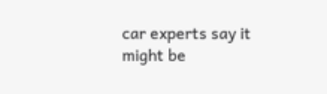car experts say it might be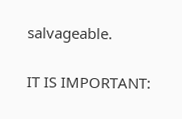salvageable.

IT IS IMPORTANT: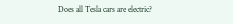Does all Tesla cars are electric?